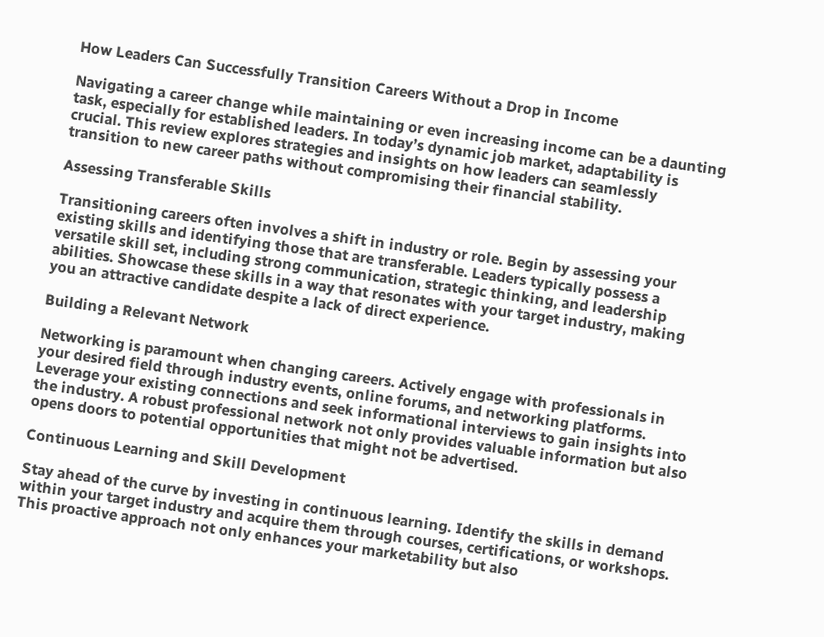How Leaders Can Successfully Transition Careers Without a Drop in Income

Navigating a career change while maintaining or even increasing income can be a daunting task, especially for established leaders. In today’s dynamic job market, adaptability is crucial. This review explores strategies and insights on how leaders can seamlessly transition to new career paths without compromising their financial stability.

Assessing Transferable Skills

Transitioning careers often involves a shift in industry or role. Begin by assessing your existing skills and identifying those that are transferable. Leaders typically possess a versatile skill set, including strong communication, strategic thinking, and leadership abilities. Showcase these skills in a way that resonates with your target industry, making you an attractive candidate despite a lack of direct experience.

Building a Relevant Network

Networking is paramount when changing careers. Actively engage with professionals in your desired field through industry events, online forums, and networking platforms. Leverage your existing connections and seek informational interviews to gain insights into the industry. A robust professional network not only provides valuable information but also opens doors to potential opportunities that might not be advertised.

Continuous Learning and Skill Development

Stay ahead of the curve by investing in continuous learning. Identify the skills in demand within your target industry and acquire them through courses, certifications, or workshops. This proactive approach not only enhances your marketability but also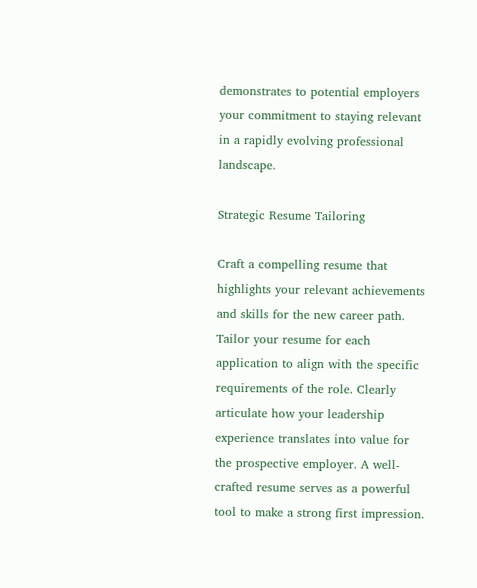demonstrates to potential employers your commitment to staying relevant in a rapidly evolving professional landscape.

Strategic Resume Tailoring

Craft a compelling resume that highlights your relevant achievements and skills for the new career path. Tailor your resume for each application to align with the specific requirements of the role. Clearly articulate how your leadership experience translates into value for the prospective employer. A well-crafted resume serves as a powerful tool to make a strong first impression.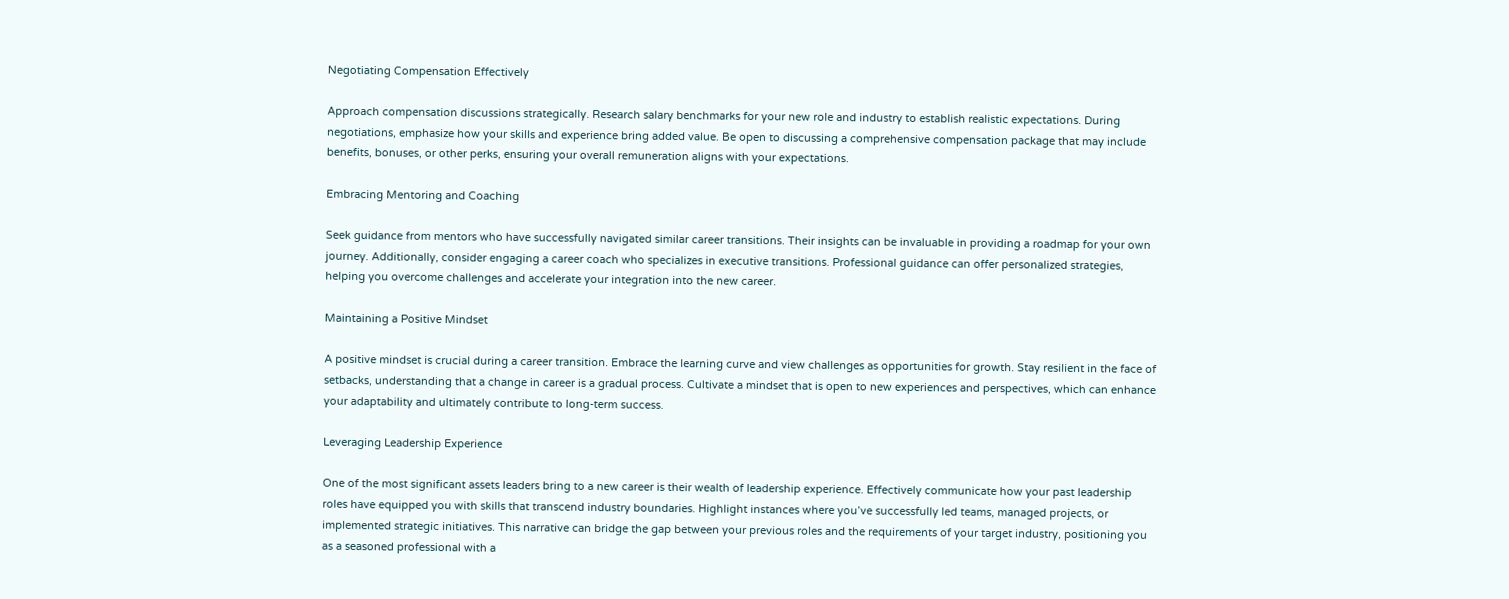Negotiating Compensation Effectively

Approach compensation discussions strategically. Research salary benchmarks for your new role and industry to establish realistic expectations. During negotiations, emphasize how your skills and experience bring added value. Be open to discussing a comprehensive compensation package that may include benefits, bonuses, or other perks, ensuring your overall remuneration aligns with your expectations.

Embracing Mentoring and Coaching

Seek guidance from mentors who have successfully navigated similar career transitions. Their insights can be invaluable in providing a roadmap for your own journey. Additionally, consider engaging a career coach who specializes in executive transitions. Professional guidance can offer personalized strategies, helping you overcome challenges and accelerate your integration into the new career.

Maintaining a Positive Mindset

A positive mindset is crucial during a career transition. Embrace the learning curve and view challenges as opportunities for growth. Stay resilient in the face of setbacks, understanding that a change in career is a gradual process. Cultivate a mindset that is open to new experiences and perspectives, which can enhance your adaptability and ultimately contribute to long-term success.

Leveraging Leadership Experience

One of the most significant assets leaders bring to a new career is their wealth of leadership experience. Effectively communicate how your past leadership roles have equipped you with skills that transcend industry boundaries. Highlight instances where you’ve successfully led teams, managed projects, or implemented strategic initiatives. This narrative can bridge the gap between your previous roles and the requirements of your target industry, positioning you as a seasoned professional with a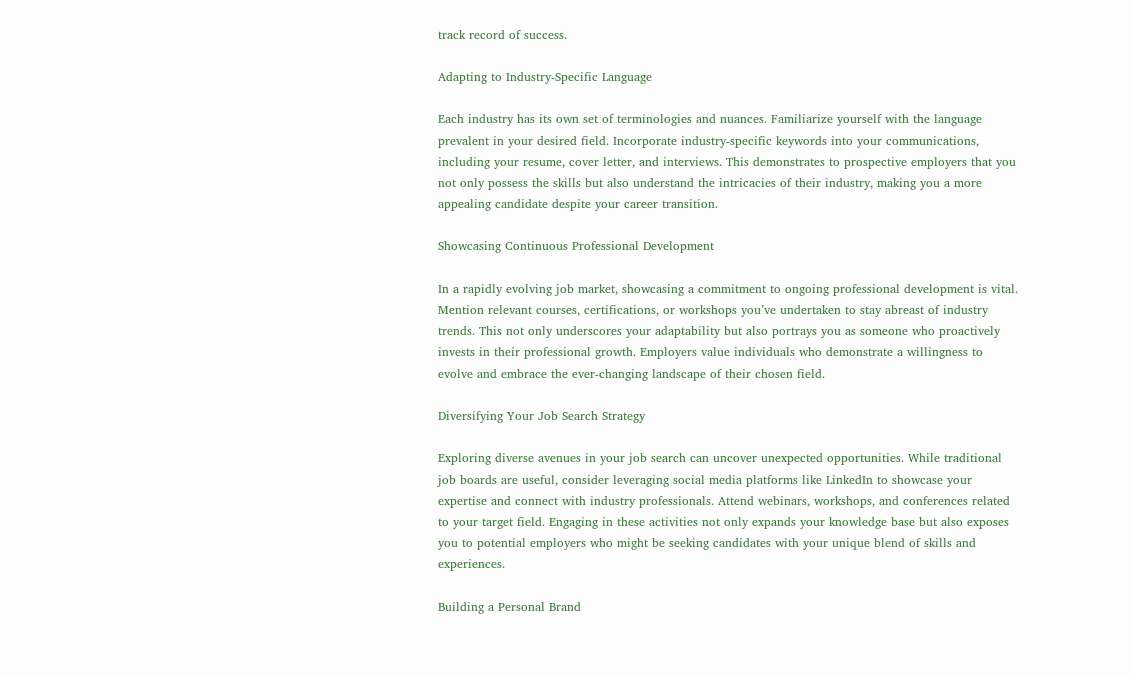track record of success.

Adapting to Industry-Specific Language

Each industry has its own set of terminologies and nuances. Familiarize yourself with the language prevalent in your desired field. Incorporate industry-specific keywords into your communications, including your resume, cover letter, and interviews. This demonstrates to prospective employers that you not only possess the skills but also understand the intricacies of their industry, making you a more appealing candidate despite your career transition.

Showcasing Continuous Professional Development

In a rapidly evolving job market, showcasing a commitment to ongoing professional development is vital. Mention relevant courses, certifications, or workshops you’ve undertaken to stay abreast of industry trends. This not only underscores your adaptability but also portrays you as someone who proactively invests in their professional growth. Employers value individuals who demonstrate a willingness to evolve and embrace the ever-changing landscape of their chosen field.

Diversifying Your Job Search Strategy

Exploring diverse avenues in your job search can uncover unexpected opportunities. While traditional job boards are useful, consider leveraging social media platforms like LinkedIn to showcase your expertise and connect with industry professionals. Attend webinars, workshops, and conferences related to your target field. Engaging in these activities not only expands your knowledge base but also exposes you to potential employers who might be seeking candidates with your unique blend of skills and experiences.

Building a Personal Brand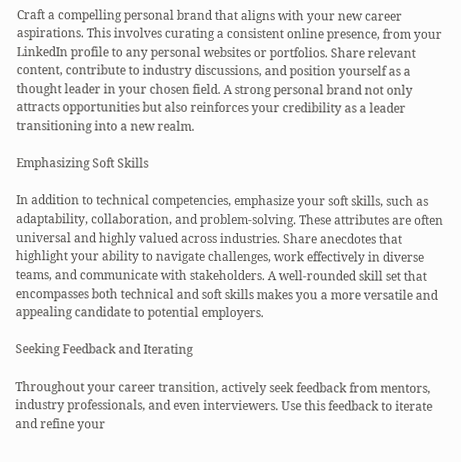Craft a compelling personal brand that aligns with your new career aspirations. This involves curating a consistent online presence, from your LinkedIn profile to any personal websites or portfolios. Share relevant content, contribute to industry discussions, and position yourself as a thought leader in your chosen field. A strong personal brand not only attracts opportunities but also reinforces your credibility as a leader transitioning into a new realm.

Emphasizing Soft Skills

In addition to technical competencies, emphasize your soft skills, such as adaptability, collaboration, and problem-solving. These attributes are often universal and highly valued across industries. Share anecdotes that highlight your ability to navigate challenges, work effectively in diverse teams, and communicate with stakeholders. A well-rounded skill set that encompasses both technical and soft skills makes you a more versatile and appealing candidate to potential employers.

Seeking Feedback and Iterating

Throughout your career transition, actively seek feedback from mentors, industry professionals, and even interviewers. Use this feedback to iterate and refine your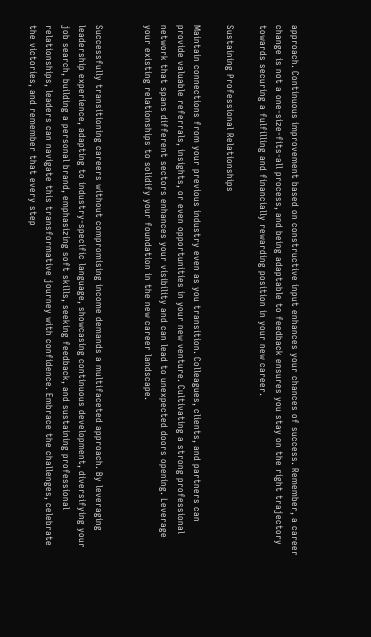approach. Continuous improvement based on constructive input enhances your chances of success. Remember, a career change is not a one-size-fits-all process, and being adaptable to feedback ensures you stay on the right trajectory towards securing a fulfilling and financially rewarding position in your new career.

Sustaining Professional Relationships

Maintain connections from your previous industry even as you transition. Colleagues, clients, and partners can provide valuable referrals, insights, or even opportunities in your new venture. Cultivating a strong professional network that spans different sectors enhances your visibility and can lead to unexpected doors opening. Leverage your existing relationships to solidify your foundation in the new career landscape.


Successfully transitioning careers without compromising income demands a multifaceted approach. By leveraging leadership experience, adapting to industry-specific language, showcasing continuous development, diversifying your job search, building a personal brand, emphasizing soft skills, seeking feedback, and sustaining professional relationships, leaders can navigate this transformative journey with confidence. Embrace the challenges, celebrate the victories, and remember that every step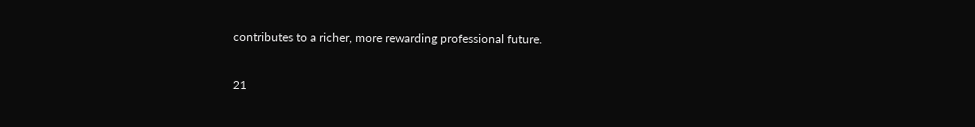contributes to a richer, more rewarding professional future.

21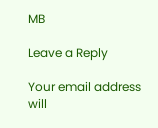MB

Leave a Reply

Your email address will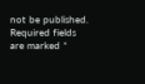not be published. Required fields are marked *